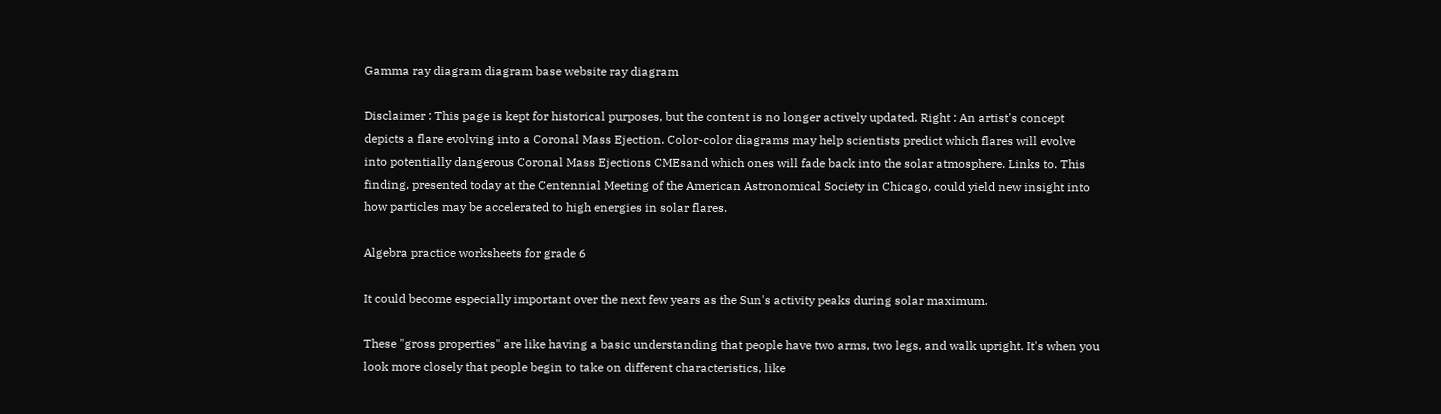Gamma ray diagram diagram base website ray diagram

Disclaimer : This page is kept for historical purposes, but the content is no longer actively updated. Right : An artist's concept depicts a flare evolving into a Coronal Mass Ejection. Color-color diagrams may help scientists predict which flares will evolve into potentially dangerous Coronal Mass Ejections CMEsand which ones will fade back into the solar atmosphere. Links to. This finding, presented today at the Centennial Meeting of the American Astronomical Society in Chicago, could yield new insight into how particles may be accelerated to high energies in solar flares.

Algebra practice worksheets for grade 6

It could become especially important over the next few years as the Sun's activity peaks during solar maximum.

These "gross properties" are like having a basic understanding that people have two arms, two legs, and walk upright. It's when you look more closely that people begin to take on different characteristics, like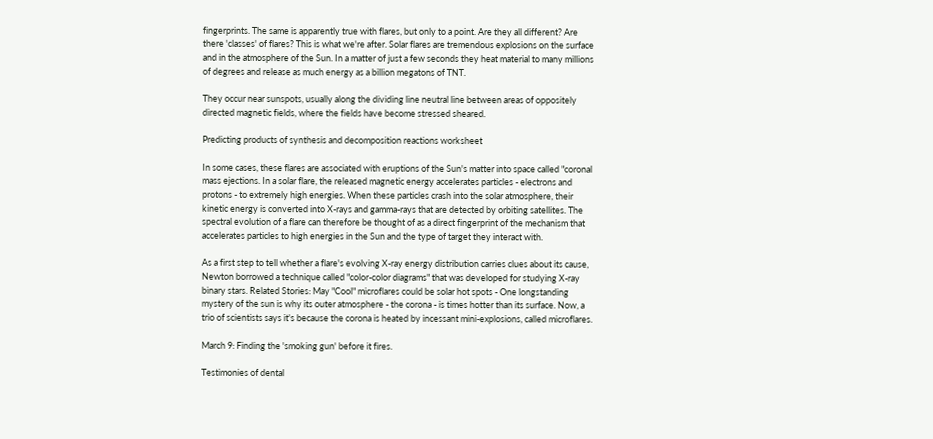fingerprints. The same is apparently true with flares, but only to a point. Are they all different? Are there 'classes' of flares? This is what we're after. Solar flares are tremendous explosions on the surface and in the atmosphere of the Sun. In a matter of just a few seconds they heat material to many millions of degrees and release as much energy as a billion megatons of TNT.

They occur near sunspots, usually along the dividing line neutral line between areas of oppositely directed magnetic fields, where the fields have become stressed sheared.

Predicting products of synthesis and decomposition reactions worksheet

In some cases, these flares are associated with eruptions of the Sun's matter into space called "coronal mass ejections. In a solar flare, the released magnetic energy accelerates particles - electrons and protons - to extremely high energies. When these particles crash into the solar atmosphere, their kinetic energy is converted into X-rays and gamma-rays that are detected by orbiting satellites. The spectral evolution of a flare can therefore be thought of as a direct fingerprint of the mechanism that accelerates particles to high energies in the Sun and the type of target they interact with.

As a first step to tell whether a flare's evolving X-ray energy distribution carries clues about its cause, Newton borrowed a technique called "color-color diagrams" that was developed for studying X-ray binary stars. Related Stories: May "Cool" microflares could be solar hot spots - One longstanding mystery of the sun is why its outer atmosphere - the corona - is times hotter than its surface. Now, a trio of scientists says it's because the corona is heated by incessant mini-explosions, called microflares.

March 9: Finding the 'smoking gun' before it fires.

Testimonies of dental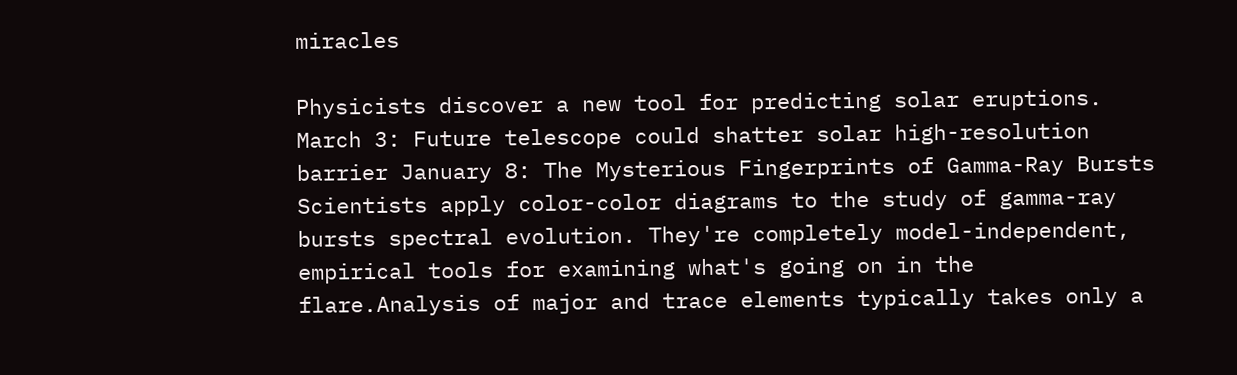miracles

Physicists discover a new tool for predicting solar eruptions. March 3: Future telescope could shatter solar high-resolution barrier January 8: The Mysterious Fingerprints of Gamma-Ray Bursts Scientists apply color-color diagrams to the study of gamma-ray bursts spectral evolution. They're completely model-independent, empirical tools for examining what's going on in the flare.Analysis of major and trace elements typically takes only a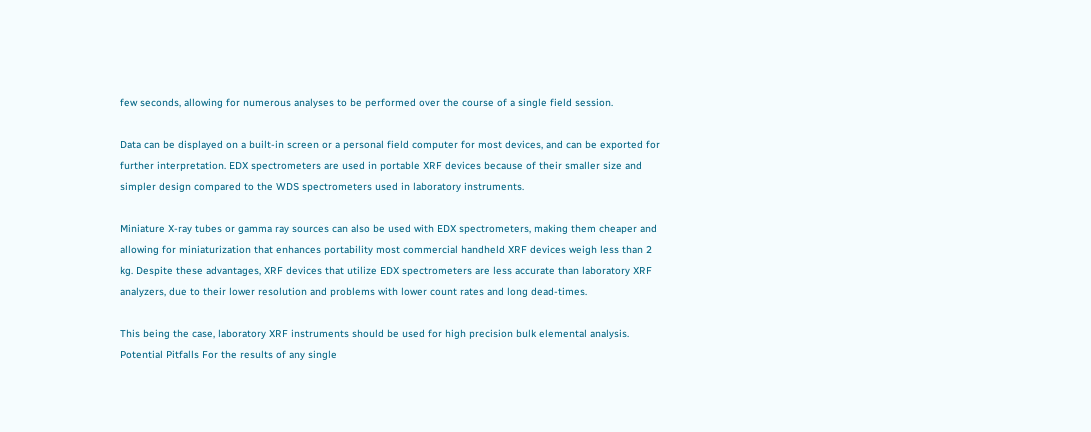few seconds, allowing for numerous analyses to be performed over the course of a single field session.

Data can be displayed on a built-in screen or a personal field computer for most devices, and can be exported for further interpretation. EDX spectrometers are used in portable XRF devices because of their smaller size and simpler design compared to the WDS spectrometers used in laboratory instruments.

Miniature X-ray tubes or gamma ray sources can also be used with EDX spectrometers, making them cheaper and allowing for miniaturization that enhances portability most commercial handheld XRF devices weigh less than 2 kg. Despite these advantages, XRF devices that utilize EDX spectrometers are less accurate than laboratory XRF analyzers, due to their lower resolution and problems with lower count rates and long dead-times.

This being the case, laboratory XRF instruments should be used for high precision bulk elemental analysis. Potential Pitfalls For the results of any single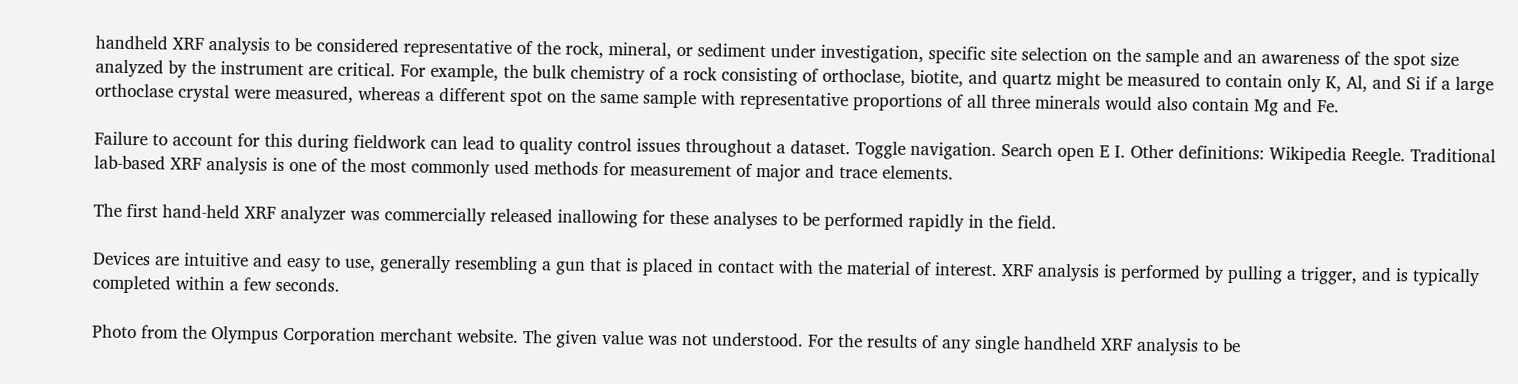handheld XRF analysis to be considered representative of the rock, mineral, or sediment under investigation, specific site selection on the sample and an awareness of the spot size analyzed by the instrument are critical. For example, the bulk chemistry of a rock consisting of orthoclase, biotite, and quartz might be measured to contain only K, Al, and Si if a large orthoclase crystal were measured, whereas a different spot on the same sample with representative proportions of all three minerals would also contain Mg and Fe.

Failure to account for this during fieldwork can lead to quality control issues throughout a dataset. Toggle navigation. Search open E I. Other definitions: Wikipedia Reegle. Traditional lab-based XRF analysis is one of the most commonly used methods for measurement of major and trace elements.

The first hand-held XRF analyzer was commercially released inallowing for these analyses to be performed rapidly in the field.

Devices are intuitive and easy to use, generally resembling a gun that is placed in contact with the material of interest. XRF analysis is performed by pulling a trigger, and is typically completed within a few seconds.

Photo from the Olympus Corporation merchant website. The given value was not understood. For the results of any single handheld XRF analysis to be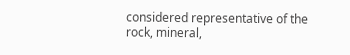considered representative of the rock, mineral,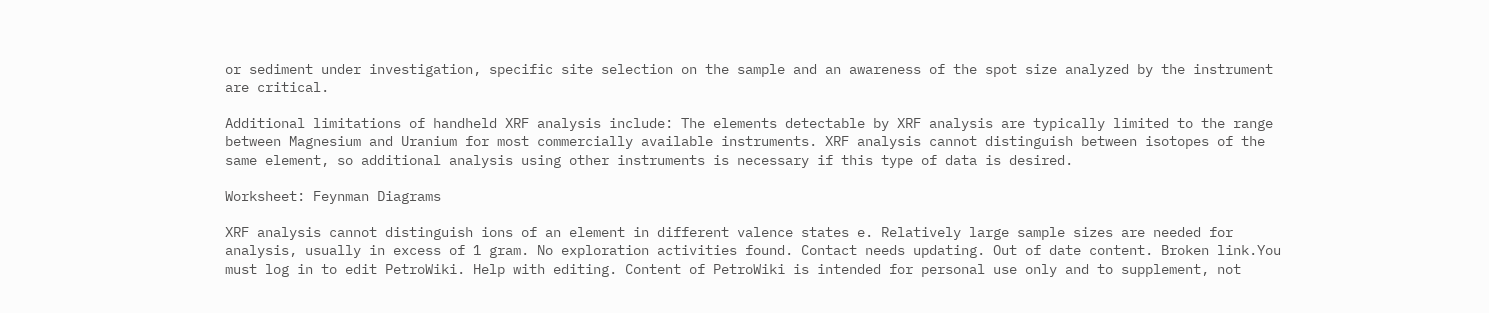or sediment under investigation, specific site selection on the sample and an awareness of the spot size analyzed by the instrument are critical.

Additional limitations of handheld XRF analysis include: The elements detectable by XRF analysis are typically limited to the range between Magnesium and Uranium for most commercially available instruments. XRF analysis cannot distinguish between isotopes of the same element, so additional analysis using other instruments is necessary if this type of data is desired.

Worksheet: Feynman Diagrams

XRF analysis cannot distinguish ions of an element in different valence states e. Relatively large sample sizes are needed for analysis, usually in excess of 1 gram. No exploration activities found. Contact needs updating. Out of date content. Broken link.You must log in to edit PetroWiki. Help with editing. Content of PetroWiki is intended for personal use only and to supplement, not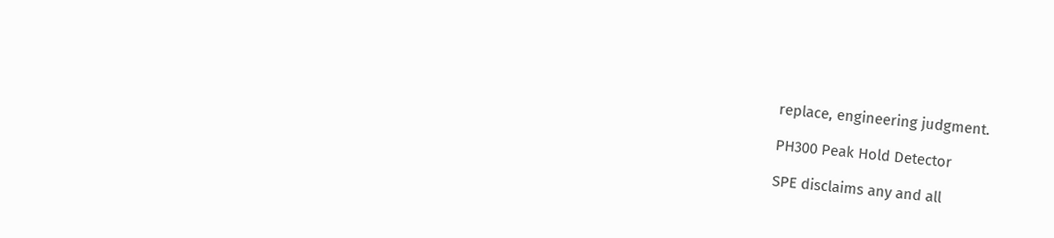replace, engineering judgment.

PH300 Peak Hold Detector

SPE disclaims any and all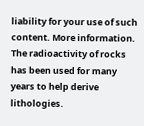liability for your use of such content. More information. The radioactivity of rocks has been used for many years to help derive lithologies.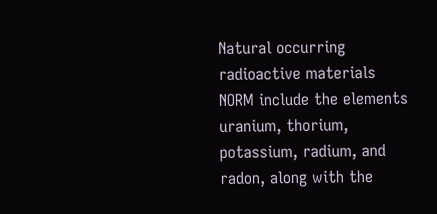Natural occurring radioactive materials NORM include the elements uranium, thorium, potassium, radium, and radon, along with the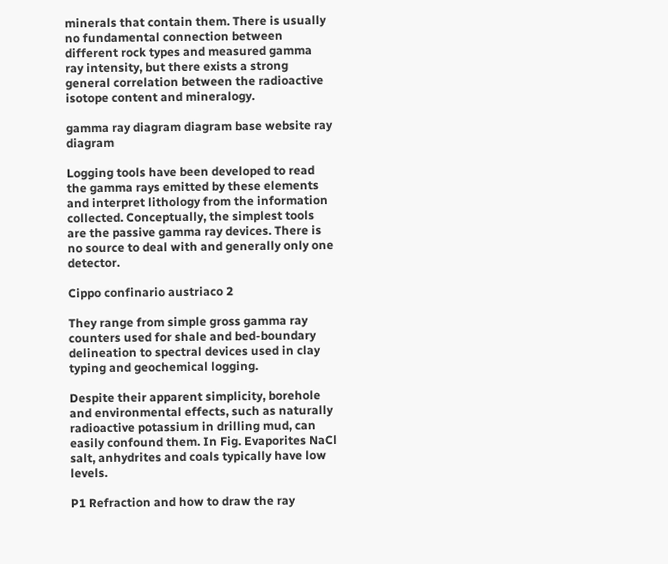minerals that contain them. There is usually no fundamental connection between different rock types and measured gamma ray intensity, but there exists a strong general correlation between the radioactive isotope content and mineralogy.

gamma ray diagram diagram base website ray diagram

Logging tools have been developed to read the gamma rays emitted by these elements and interpret lithology from the information collected. Conceptually, the simplest tools are the passive gamma ray devices. There is no source to deal with and generally only one detector.

Cippo confinario austriaco 2

They range from simple gross gamma ray counters used for shale and bed-boundary delineation to spectral devices used in clay typing and geochemical logging.

Despite their apparent simplicity, borehole and environmental effects, such as naturally radioactive potassium in drilling mud, can easily confound them. In Fig. Evaporites NaCl salt, anhydrites and coals typically have low levels.

P1 Refraction and how to draw the ray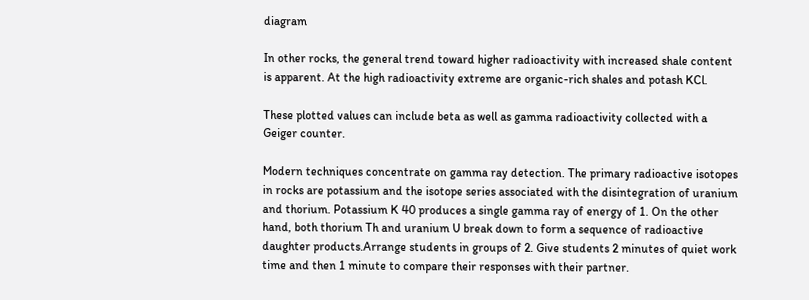diagram

In other rocks, the general trend toward higher radioactivity with increased shale content is apparent. At the high radioactivity extreme are organic-rich shales and potash KCl.

These plotted values can include beta as well as gamma radioactivity collected with a Geiger counter.

Modern techniques concentrate on gamma ray detection. The primary radioactive isotopes in rocks are potassium and the isotope series associated with the disintegration of uranium and thorium. Potassium K 40 produces a single gamma ray of energy of 1. On the other hand, both thorium Th and uranium U break down to form a sequence of radioactive daughter products.Arrange students in groups of 2. Give students 2 minutes of quiet work time and then 1 minute to compare their responses with their partner.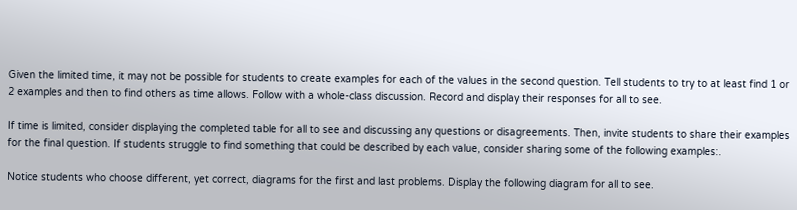Given the limited time, it may not be possible for students to create examples for each of the values in the second question. Tell students to try to at least find 1 or 2 examples and then to find others as time allows. Follow with a whole-class discussion. Record and display their responses for all to see.

If time is limited, consider displaying the completed table for all to see and discussing any questions or disagreements. Then, invite students to share their examples for the final question. If students struggle to find something that could be described by each value, consider sharing some of the following examples:.

Notice students who choose different, yet correct, diagrams for the first and last problems. Display the following diagram for all to see.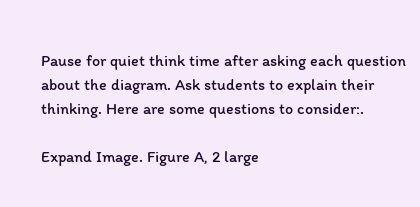Pause for quiet think time after asking each question about the diagram. Ask students to explain their thinking. Here are some questions to consider:.

Expand Image. Figure A, 2 large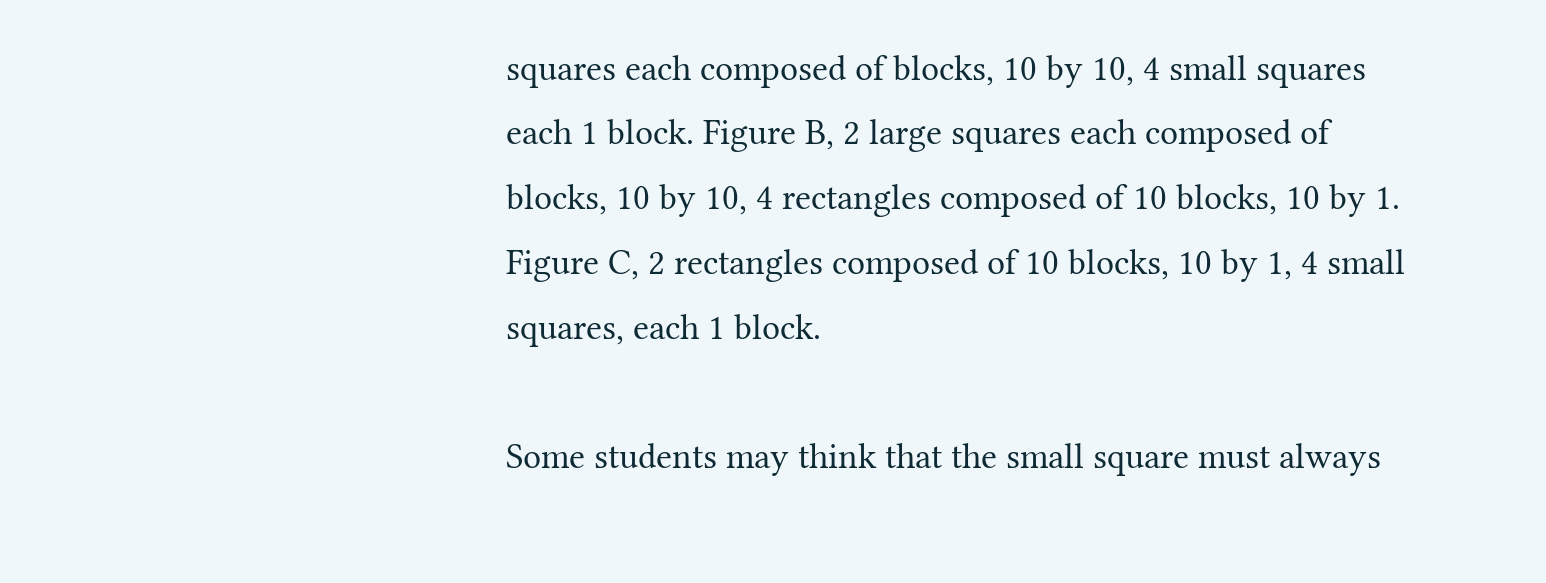squares each composed of blocks, 10 by 10, 4 small squares each 1 block. Figure B, 2 large squares each composed of blocks, 10 by 10, 4 rectangles composed of 10 blocks, 10 by 1. Figure C, 2 rectangles composed of 10 blocks, 10 by 1, 4 small squares, each 1 block.

Some students may think that the small square must always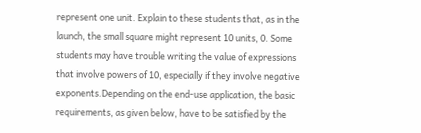represent one unit. Explain to these students that, as in the launch, the small square might represent 10 units, 0. Some students may have trouble writing the value of expressions that involve powers of 10, especially if they involve negative exponents.Depending on the end-use application, the basic requirements, as given below, have to be satisfied by the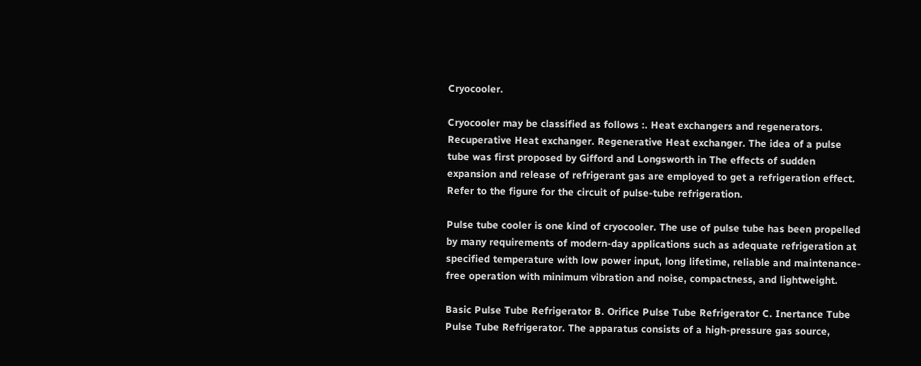Cryocooler.

Cryocooler may be classified as follows :. Heat exchangers and regenerators. Recuperative Heat exchanger. Regenerative Heat exchanger. The idea of a pulse tube was first proposed by Gifford and Longsworth in The effects of sudden expansion and release of refrigerant gas are employed to get a refrigeration effect. Refer to the figure for the circuit of pulse-tube refrigeration.

Pulse tube cooler is one kind of cryocooler. The use of pulse tube has been propelled by many requirements of modern-day applications such as adequate refrigeration at specified temperature with low power input, long lifetime, reliable and maintenance-free operation with minimum vibration and noise, compactness, and lightweight.

Basic Pulse Tube Refrigerator B. Orifice Pulse Tube Refrigerator C. Inertance Tube Pulse Tube Refrigerator. The apparatus consists of a high-pressure gas source,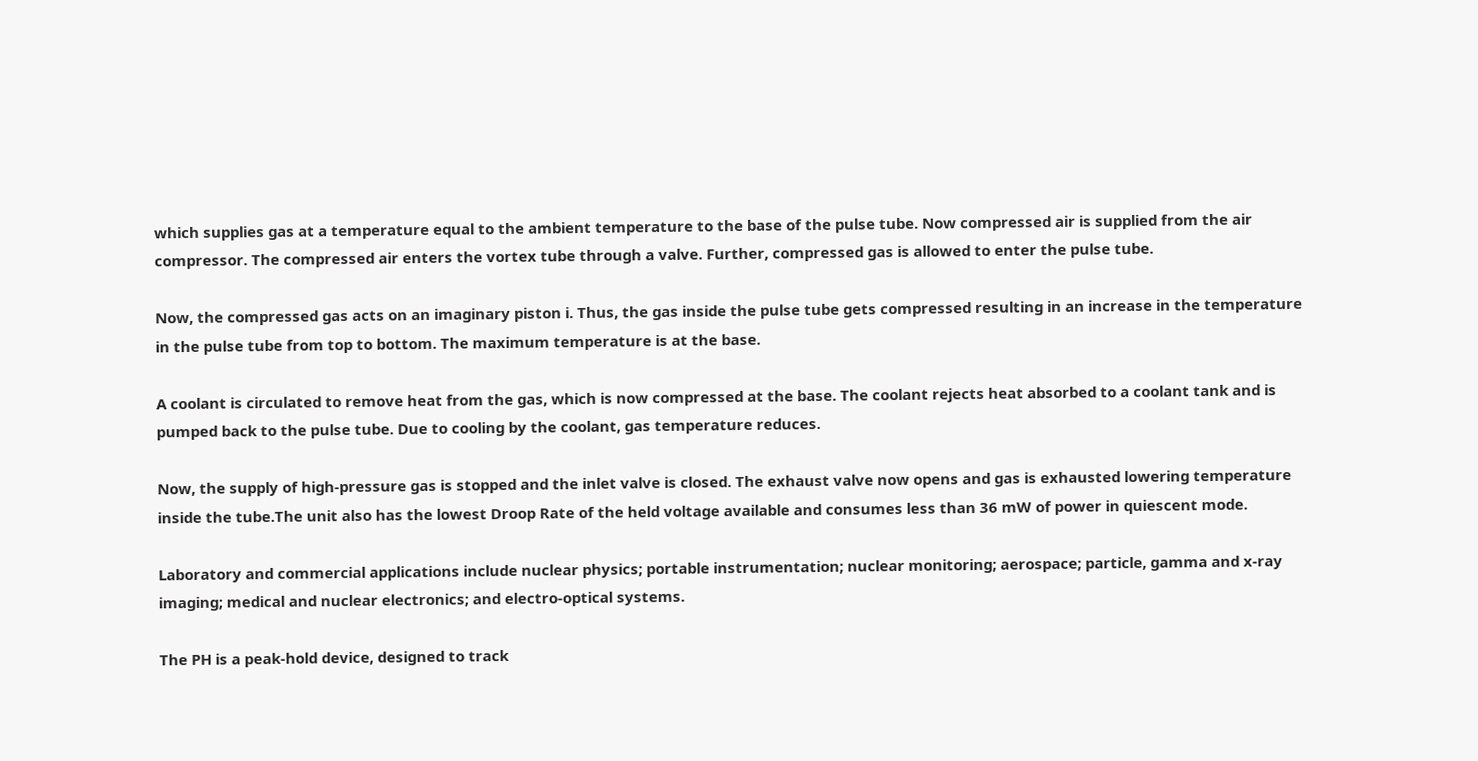which supplies gas at a temperature equal to the ambient temperature to the base of the pulse tube. Now compressed air is supplied from the air compressor. The compressed air enters the vortex tube through a valve. Further, compressed gas is allowed to enter the pulse tube.

Now, the compressed gas acts on an imaginary piston i. Thus, the gas inside the pulse tube gets compressed resulting in an increase in the temperature in the pulse tube from top to bottom. The maximum temperature is at the base.

A coolant is circulated to remove heat from the gas, which is now compressed at the base. The coolant rejects heat absorbed to a coolant tank and is pumped back to the pulse tube. Due to cooling by the coolant, gas temperature reduces.

Now, the supply of high-pressure gas is stopped and the inlet valve is closed. The exhaust valve now opens and gas is exhausted lowering temperature inside the tube.The unit also has the lowest Droop Rate of the held voltage available and consumes less than 36 mW of power in quiescent mode.

Laboratory and commercial applications include nuclear physics; portable instrumentation; nuclear monitoring; aerospace; particle, gamma and x-ray imaging; medical and nuclear electronics; and electro-optical systems.

The PH is a peak-hold device, designed to track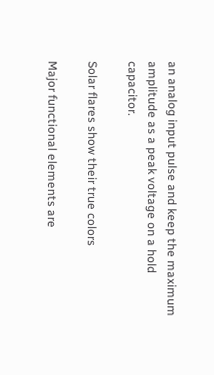an analog input pulse and keep the maximum amplitude as a peak voltage on a hold capacitor.

Solar flares show their true colors

Major functional elements are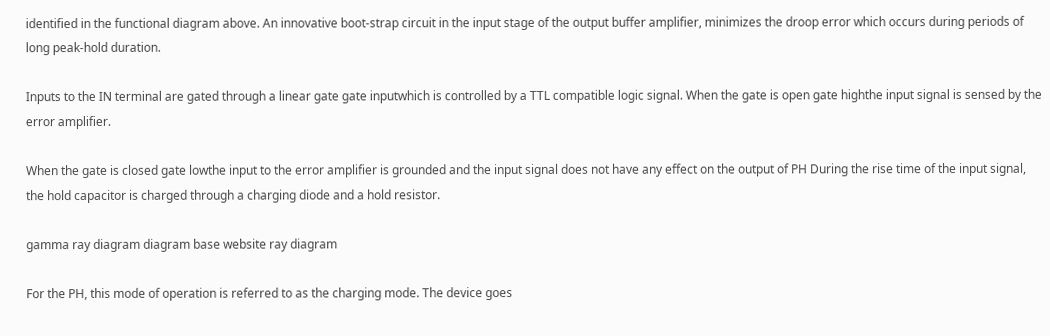identified in the functional diagram above. An innovative boot-strap circuit in the input stage of the output buffer amplifier, minimizes the droop error which occurs during periods of long peak-hold duration.

Inputs to the IN terminal are gated through a linear gate gate inputwhich is controlled by a TTL compatible logic signal. When the gate is open gate highthe input signal is sensed by the error amplifier.

When the gate is closed gate lowthe input to the error amplifier is grounded and the input signal does not have any effect on the output of PH During the rise time of the input signal, the hold capacitor is charged through a charging diode and a hold resistor.

gamma ray diagram diagram base website ray diagram

For the PH, this mode of operation is referred to as the charging mode. The device goes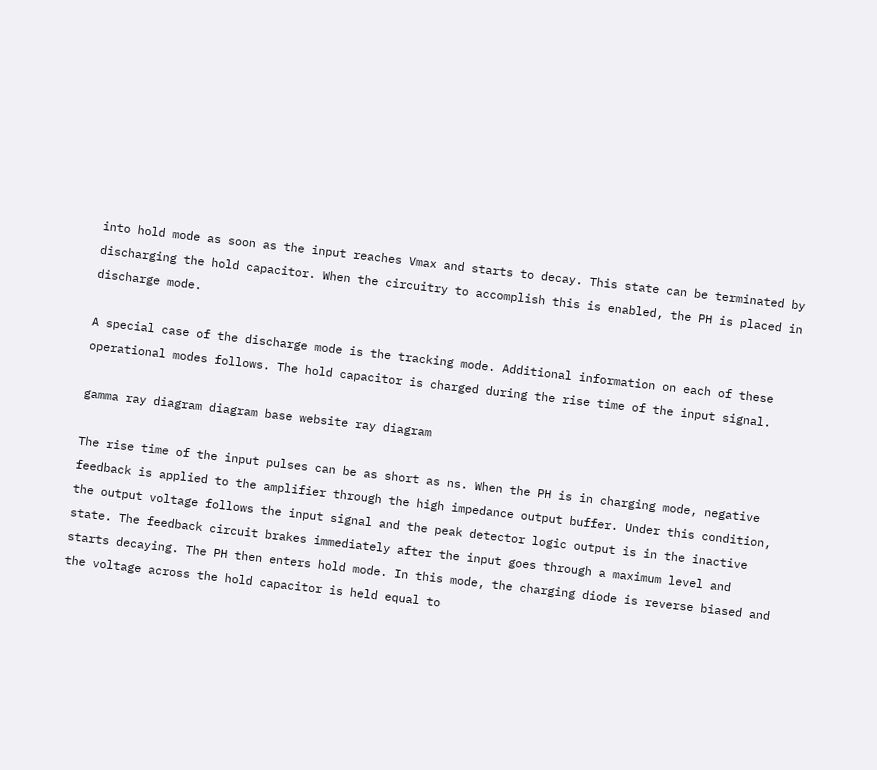into hold mode as soon as the input reaches Vmax and starts to decay. This state can be terminated by discharging the hold capacitor. When the circuitry to accomplish this is enabled, the PH is placed in discharge mode.

A special case of the discharge mode is the tracking mode. Additional information on each of these operational modes follows. The hold capacitor is charged during the rise time of the input signal.

gamma ray diagram diagram base website ray diagram

The rise time of the input pulses can be as short as ns. When the PH is in charging mode, negative feedback is applied to the amplifier through the high impedance output buffer. Under this condition, the output voltage follows the input signal and the peak detector logic output is in the inactive state. The feedback circuit brakes immediately after the input goes through a maximum level and starts decaying. The PH then enters hold mode. In this mode, the charging diode is reverse biased and the voltage across the hold capacitor is held equal to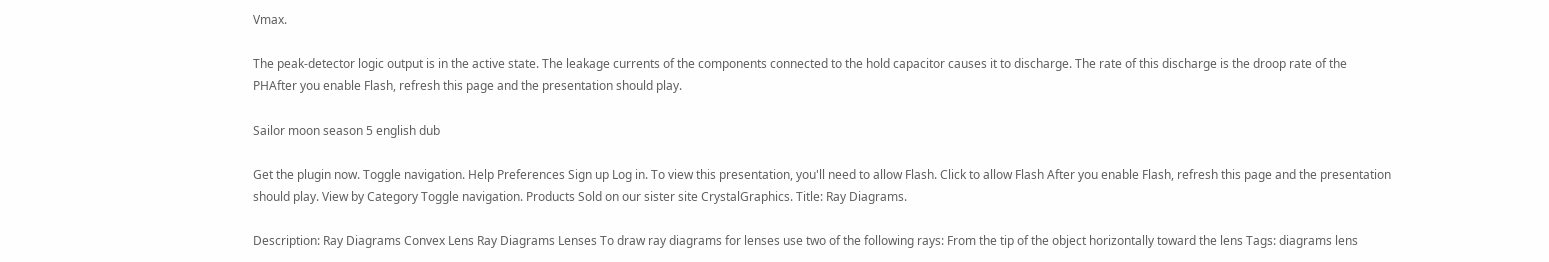Vmax.

The peak-detector logic output is in the active state. The leakage currents of the components connected to the hold capacitor causes it to discharge. The rate of this discharge is the droop rate of the PHAfter you enable Flash, refresh this page and the presentation should play.

Sailor moon season 5 english dub

Get the plugin now. Toggle navigation. Help Preferences Sign up Log in. To view this presentation, you'll need to allow Flash. Click to allow Flash After you enable Flash, refresh this page and the presentation should play. View by Category Toggle navigation. Products Sold on our sister site CrystalGraphics. Title: Ray Diagrams.

Description: Ray Diagrams Convex Lens Ray Diagrams Lenses To draw ray diagrams for lenses use two of the following rays: From the tip of the object horizontally toward the lens Tags: diagrams lens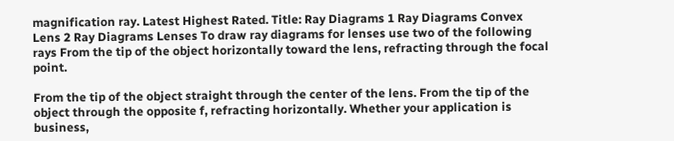magnification ray. Latest Highest Rated. Title: Ray Diagrams 1 Ray Diagrams Convex Lens 2 Ray Diagrams Lenses To draw ray diagrams for lenses use two of the following rays From the tip of the object horizontally toward the lens, refracting through the focal point.

From the tip of the object straight through the center of the lens. From the tip of the object through the opposite f, refracting horizontally. Whether your application is business,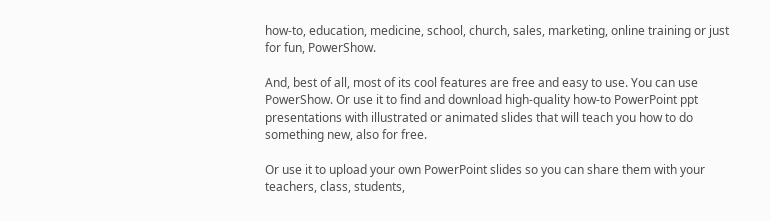how-to, education, medicine, school, church, sales, marketing, online training or just for fun, PowerShow.

And, best of all, most of its cool features are free and easy to use. You can use PowerShow. Or use it to find and download high-quality how-to PowerPoint ppt presentations with illustrated or animated slides that will teach you how to do something new, also for free.

Or use it to upload your own PowerPoint slides so you can share them with your teachers, class, students,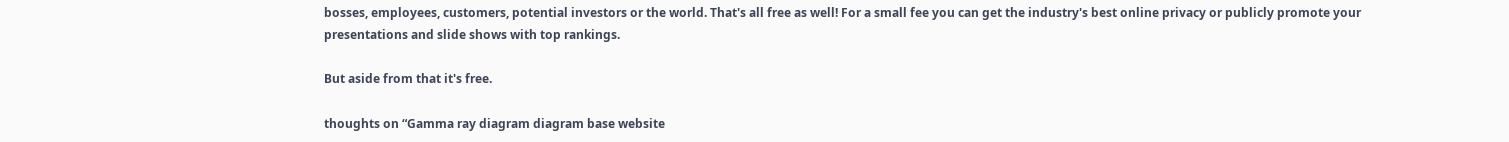bosses, employees, customers, potential investors or the world. That's all free as well! For a small fee you can get the industry's best online privacy or publicly promote your presentations and slide shows with top rankings.

But aside from that it's free.

thoughts on “Gamma ray diagram diagram base website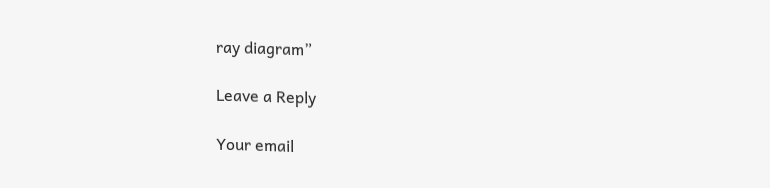ray diagram”

Leave a Reply

Your email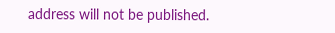address will not be published.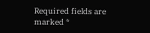Required fields are marked *